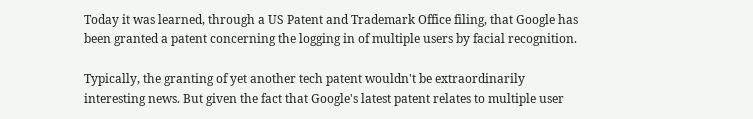Today it was learned, through a US Patent and Trademark Office filing, that Google has been granted a patent concerning the logging in of multiple users by facial recognition.

Typically, the granting of yet another tech patent wouldn't be extraordinarily interesting news. But given the fact that Google's latest patent relates to multiple user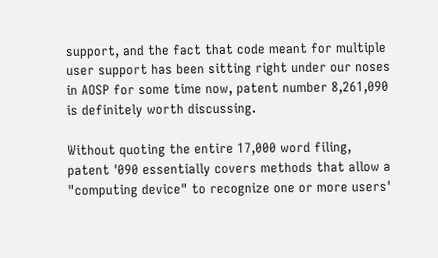support, and the fact that code meant for multiple user support has been sitting right under our noses in AOSP for some time now, patent number 8,261,090 is definitely worth discussing.

Without quoting the entire 17,000 word filing, patent '090 essentially covers methods that allow a "computing device" to recognize one or more users'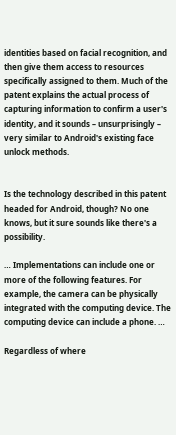identities based on facial recognition, and then give them access to resources specifically assigned to them. Much of the patent explains the actual process of capturing information to confirm a user's identity, and it sounds – unsurprisingly – very similar to Android's existing face unlock methods.


Is the technology described in this patent headed for Android, though? No one knows, but it sure sounds like there's a possibility.

… Implementations can include one or more of the following features. For example, the camera can be physically integrated with the computing device. The computing device can include a phone. …

Regardless of where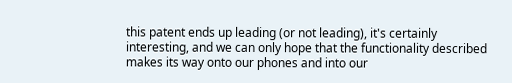this patent ends up leading (or not leading), it's certainly interesting, and we can only hope that the functionality described makes its way onto our phones and into our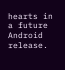hearts in a future Android release.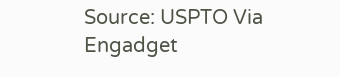Source: USPTO Via Engadget